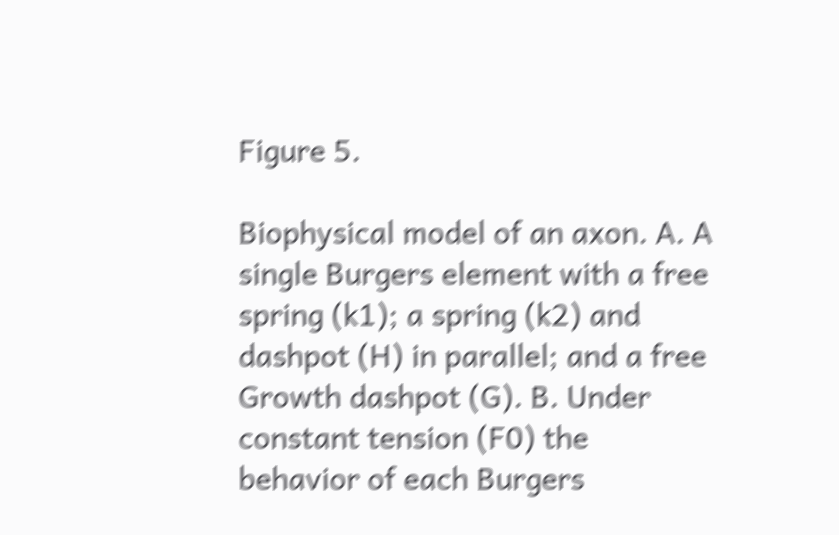Figure 5.

Biophysical model of an axon. A. A single Burgers element with a free spring (k1); a spring (k2) and dashpot (H) in parallel; and a free Growth dashpot (G). B. Under constant tension (F0) the behavior of each Burgers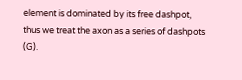element is dominated by its free dashpot, thus we treat the axon as a series of dashpots (G).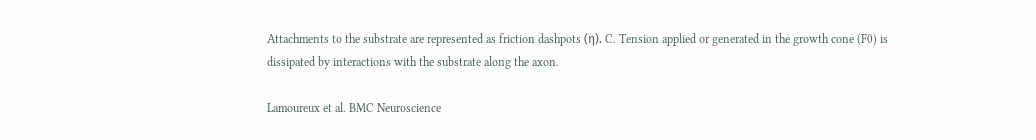Attachments to the substrate are represented as friction dashpots (η). C. Tension applied or generated in the growth cone (F0) is dissipated by interactions with the substrate along the axon.

Lamoureux et al. BMC Neuroscience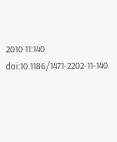2010 11:140   doi:10.1186/1471-2202-11-140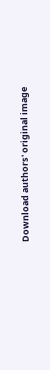Download authors' original image